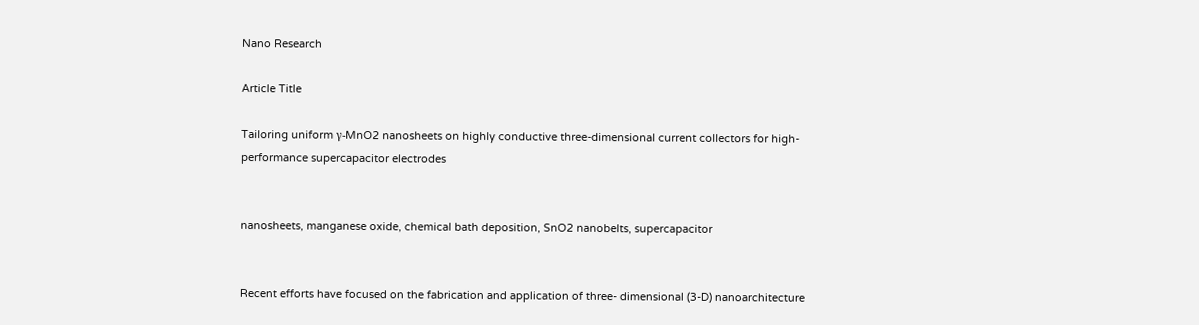Nano Research

Article Title

Tailoring uniform γ-MnO2 nanosheets on highly conductive three-dimensional current collectors for high-performance supercapacitor electrodes


nanosheets, manganese oxide, chemical bath deposition, SnO2 nanobelts, supercapacitor


Recent efforts have focused on the fabrication and application of three- dimensional (3-D) nanoarchitecture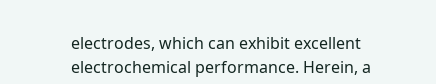electrodes, which can exhibit excellent electrochemical performance. Herein, a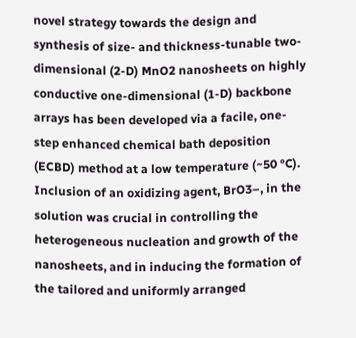novel strategy towards the design and synthesis of size- and thickness-tunable two-dimensional (2-D) MnO2 nanosheets on highly conductive one-dimensional (1-D) backbone arrays has been developed via a facile, one-step enhanced chemical bath deposition (ECBD) method at a low temperature (~50 °C). Inclusion of an oxidizing agent, BrO3–, in the solution was crucial in controlling the heterogeneous nucleation and growth of the nanosheets, and in inducing the formation of the tailored and uniformly arranged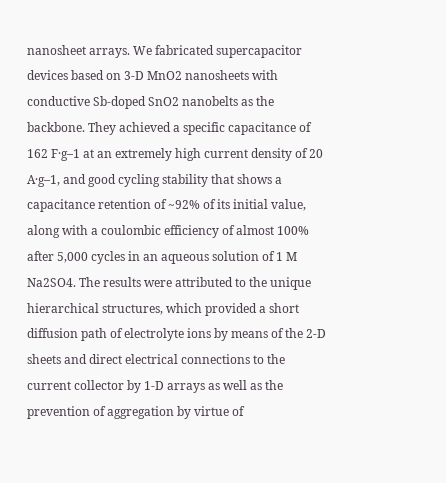nanosheet arrays. We fabricated supercapacitor devices based on 3-D MnO2 nanosheets with conductive Sb-doped SnO2 nanobelts as the backbone. They achieved a specific capacitance of 162 F·g–1 at an extremely high current density of 20 A·g–1, and good cycling stability that shows a capacitance retention of ~92% of its initial value, along with a coulombic efficiency of almost 100% after 5,000 cycles in an aqueous solution of 1 M Na2SO4. The results were attributed to the unique hierarchical structures, which provided a short diffusion path of electrolyte ions by means of the 2-D sheets and direct electrical connections to the current collector by 1-D arrays as well as the prevention of aggregation by virtue of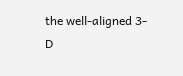the well-aligned 3-D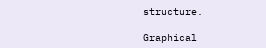structure.

Graphical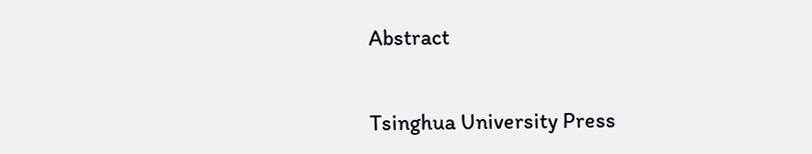Abstract


Tsinghua University Press